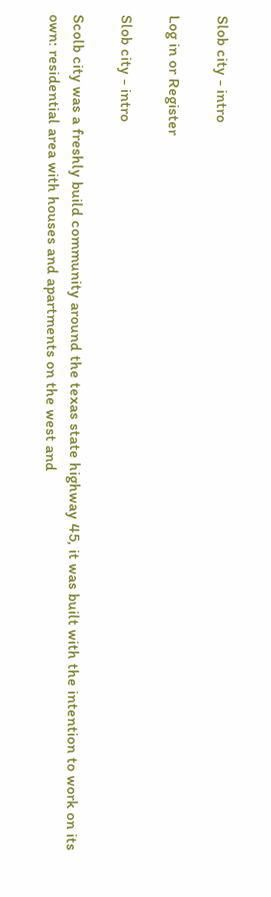Slob city - intro

Log in or Register

Slob city - intro

Scolb city was a freshly build community around the texas state highway 45, it was built with the intention to work on its own: residential area with houses and apartments on the west and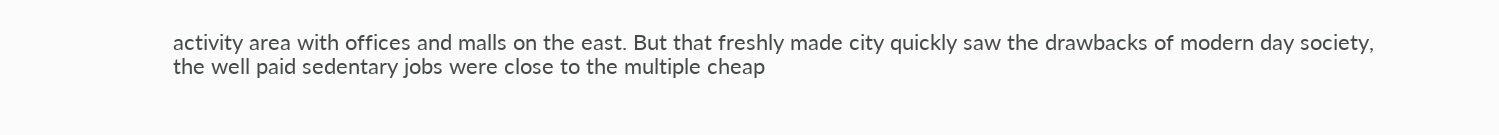activity area with offices and malls on the east. But that freshly made city quickly saw the drawbacks of modern day society, the well paid sedentary jobs were close to the multiple cheap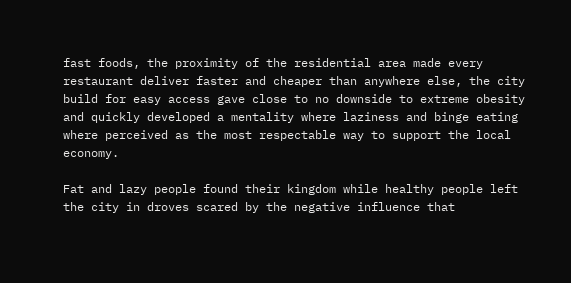fast foods, the proximity of the residential area made every restaurant deliver faster and cheaper than anywhere else, the city build for easy access gave close to no downside to extreme obesity and quickly developed a mentality where laziness and binge eating where perceived as the most respectable way to support the local economy.

Fat and lazy people found their kingdom while healthy people left the city in droves scared by the negative influence that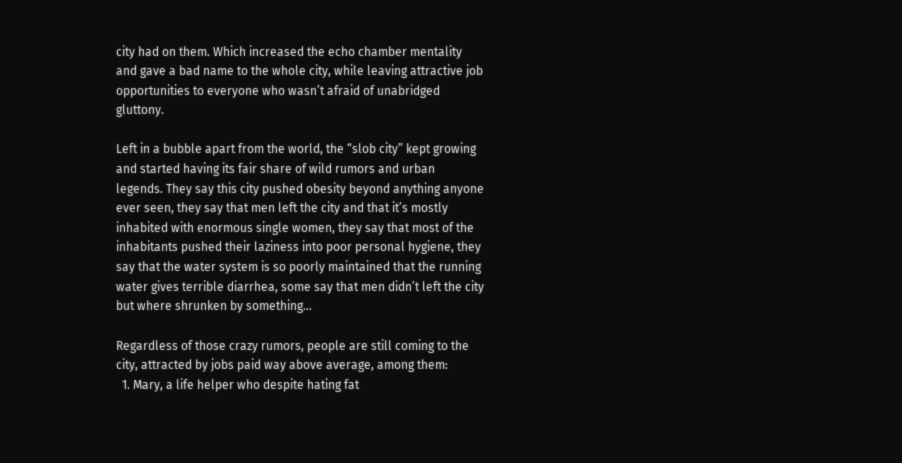city had on them. Which increased the echo chamber mentality and gave a bad name to the whole city, while leaving attractive job opportunities to everyone who wasn’t afraid of unabridged gluttony.

Left in a bubble apart from the world, the “slob city” kept growing and started having its fair share of wild rumors and urban legends. They say this city pushed obesity beyond anything anyone ever seen, they say that men left the city and that it’s mostly inhabited with enormous single women, they say that most of the inhabitants pushed their laziness into poor personal hygiene, they say that the water system is so poorly maintained that the running water gives terrible diarrhea, some say that men didn’t left the city but where shrunken by something…

Regardless of those crazy rumors, people are still coming to the city, attracted by jobs paid way above average, among them:
  1. Mary, a life helper who despite hating fat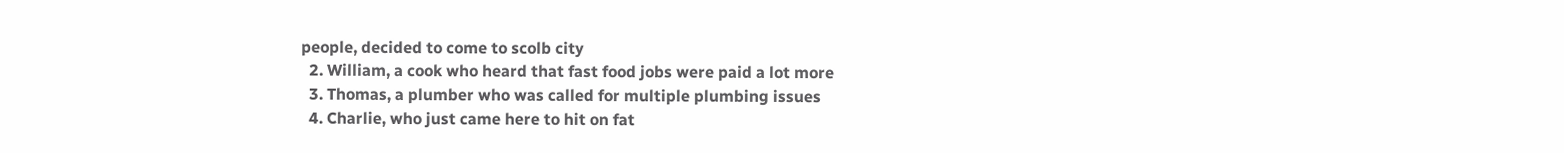people, decided to come to scolb city
  2. William, a cook who heard that fast food jobs were paid a lot more
  3. Thomas, a plumber who was called for multiple plumbing issues
  4. Charlie, who just came here to hit on fat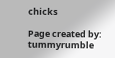chicks

Page created by: tummyrumble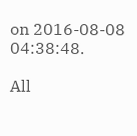on 2016-08-08 04:38:48.

All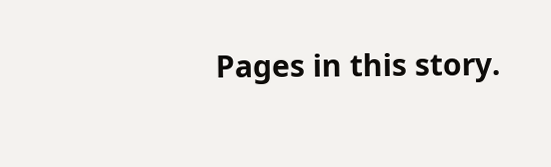Pages in this story.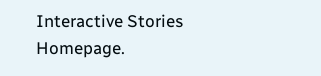Interactive Stories Homepage.